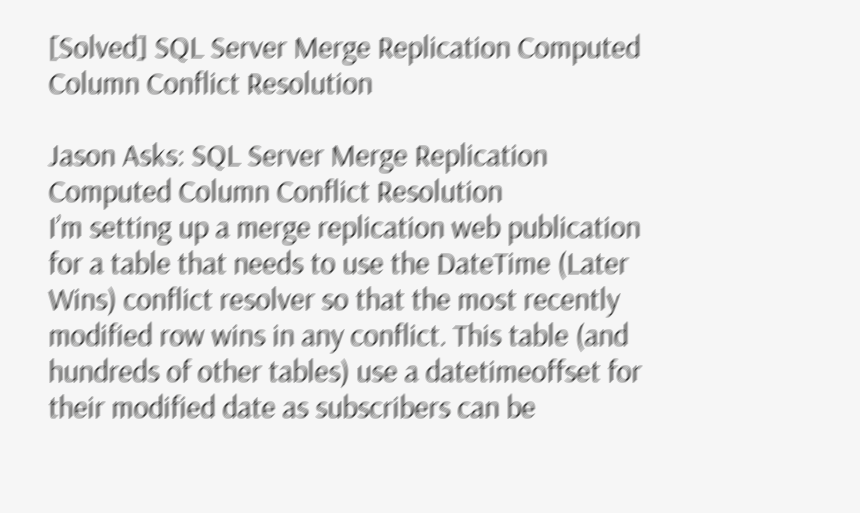[Solved] SQL Server Merge Replication Computed Column Conflict Resolution

Jason Asks: SQL Server Merge Replication Computed Column Conflict Resolution
I’m setting up a merge replication web publication for a table that needs to use the DateTime (Later Wins) conflict resolver so that the most recently modified row wins in any conflict. This table (and hundreds of other tables) use a datetimeoffset for their modified date as subscribers can be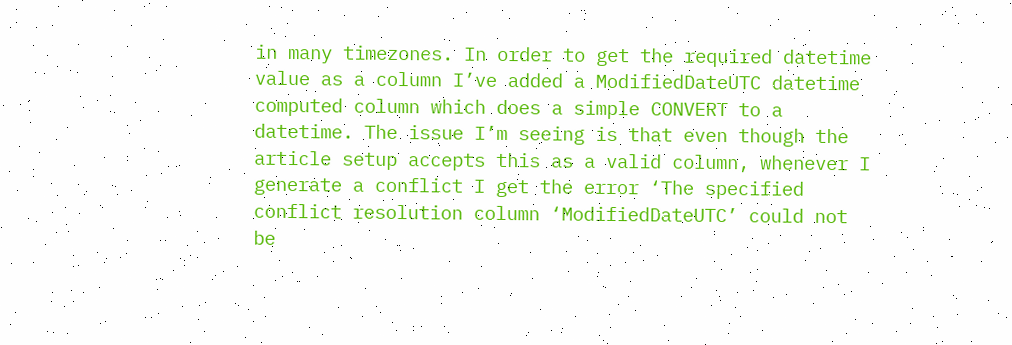in many timezones. In order to get the required datetime value as a column I’ve added a ModifiedDateUTC datetime computed column which does a simple CONVERT to a datetime. The issue I’m seeing is that even though the article setup accepts this as a valid column, whenever I generate a conflict I get the error ‘The specified conflict resolution column ‘ModifiedDateUTC’ could not be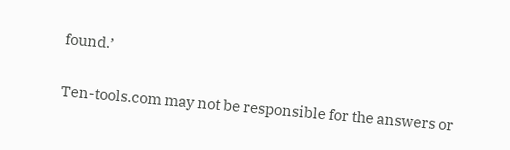found.’

Ten-tools.com may not be responsible for the answers or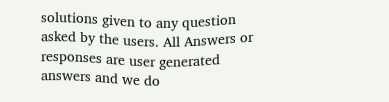solutions given to any question asked by the users. All Answers or responses are user generated answers and we do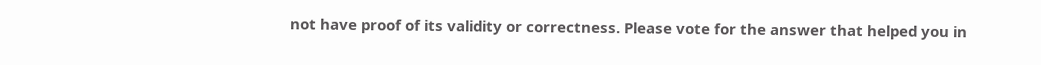not have proof of its validity or correctness. Please vote for the answer that helped you in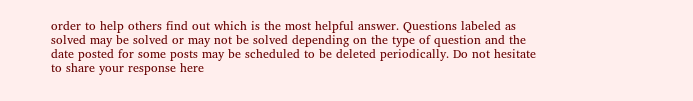order to help others find out which is the most helpful answer. Questions labeled as solved may be solved or may not be solved depending on the type of question and the date posted for some posts may be scheduled to be deleted periodically. Do not hesitate to share your response here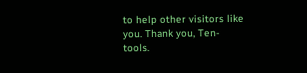to help other visitors like you. Thank you, Ten-tools.